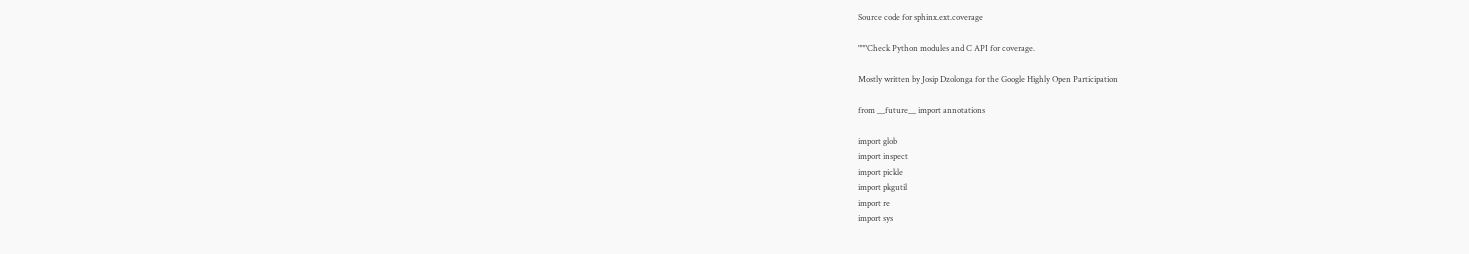Source code for sphinx.ext.coverage

"""Check Python modules and C API for coverage.

Mostly written by Josip Dzolonga for the Google Highly Open Participation

from __future__ import annotations

import glob
import inspect
import pickle
import pkgutil
import re
import sys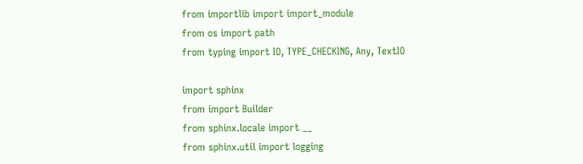from importlib import import_module
from os import path
from typing import IO, TYPE_CHECKING, Any, TextIO

import sphinx
from import Builder
from sphinx.locale import __
from sphinx.util import logging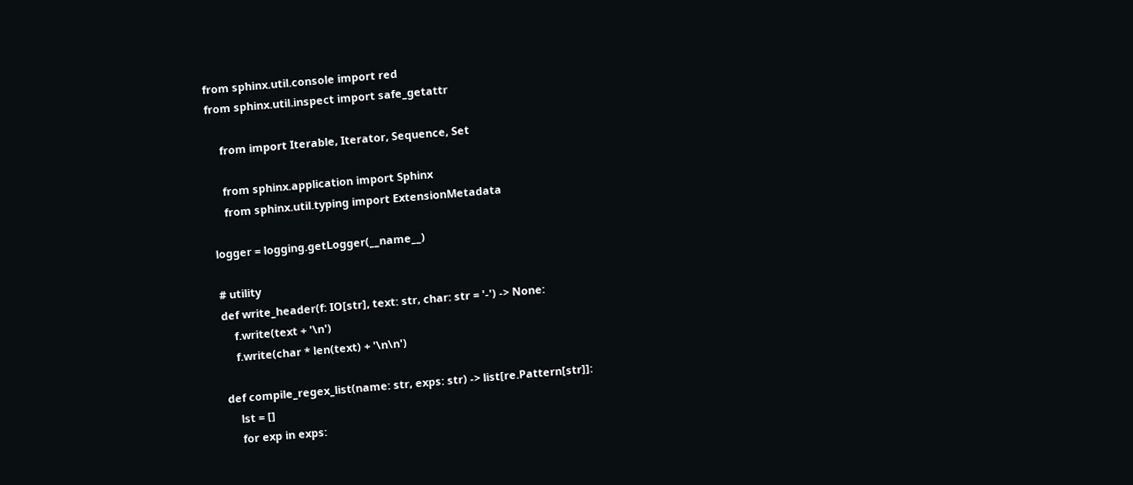from sphinx.util.console import red
from sphinx.util.inspect import safe_getattr

    from import Iterable, Iterator, Sequence, Set

    from sphinx.application import Sphinx
    from sphinx.util.typing import ExtensionMetadata

logger = logging.getLogger(__name__)

# utility
def write_header(f: IO[str], text: str, char: str = '-') -> None:
    f.write(text + '\n')
    f.write(char * len(text) + '\n\n')

def compile_regex_list(name: str, exps: str) -> list[re.Pattern[str]]:
    lst = []
    for exp in exps: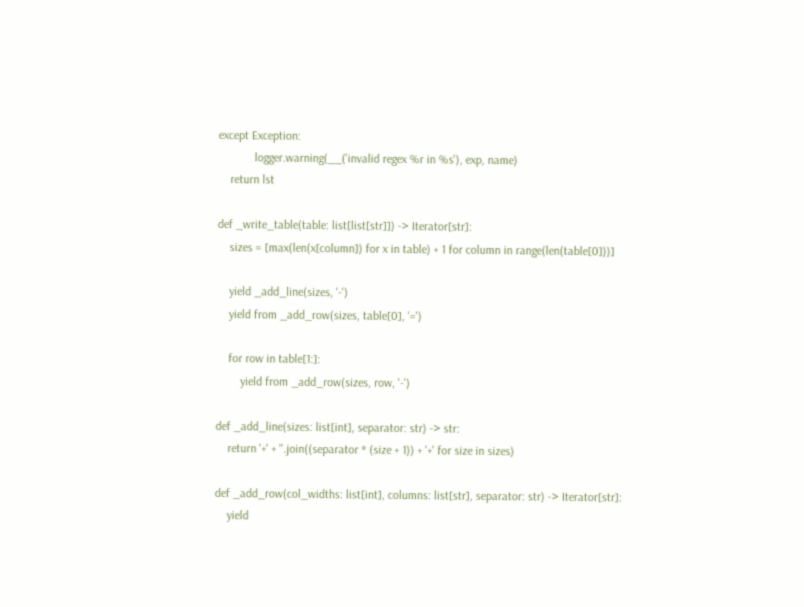except Exception:
            logger.warning(__('invalid regex %r in %s'), exp, name)
    return lst

def _write_table(table: list[list[str]]) -> Iterator[str]:
    sizes = [max(len(x[column]) for x in table) + 1 for column in range(len(table[0]))]

    yield _add_line(sizes, '-')
    yield from _add_row(sizes, table[0], '=')

    for row in table[1:]:
        yield from _add_row(sizes, row, '-')

def _add_line(sizes: list[int], separator: str) -> str:
    return '+' + ''.join((separator * (size + 1)) + '+' for size in sizes)

def _add_row(col_widths: list[int], columns: list[str], separator: str) -> Iterator[str]:
    yield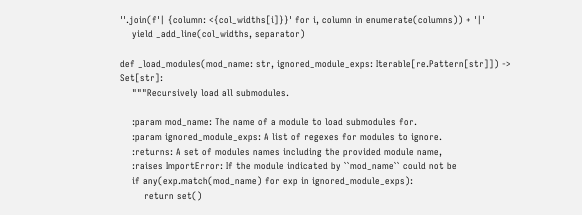''.join(f'| {column: <{col_widths[i]}}' for i, column in enumerate(columns)) + '|'
    yield _add_line(col_widths, separator)

def _load_modules(mod_name: str, ignored_module_exps: Iterable[re.Pattern[str]]) -> Set[str]:
    """Recursively load all submodules.

    :param mod_name: The name of a module to load submodules for.
    :param ignored_module_exps: A list of regexes for modules to ignore.
    :returns: A set of modules names including the provided module name,
    :raises ImportError: If the module indicated by ``mod_name`` could not be
    if any(exp.match(mod_name) for exp in ignored_module_exps):
        return set()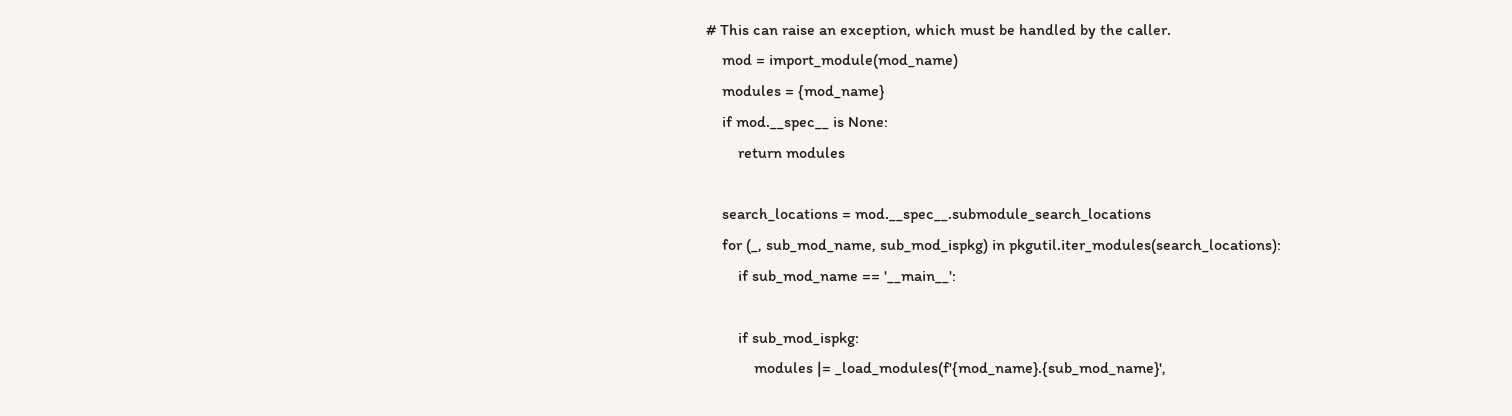# This can raise an exception, which must be handled by the caller.
    mod = import_module(mod_name)
    modules = {mod_name}
    if mod.__spec__ is None:
        return modules

    search_locations = mod.__spec__.submodule_search_locations
    for (_, sub_mod_name, sub_mod_ispkg) in pkgutil.iter_modules(search_locations):
        if sub_mod_name == '__main__':

        if sub_mod_ispkg:
            modules |= _load_modules(f'{mod_name}.{sub_mod_name}',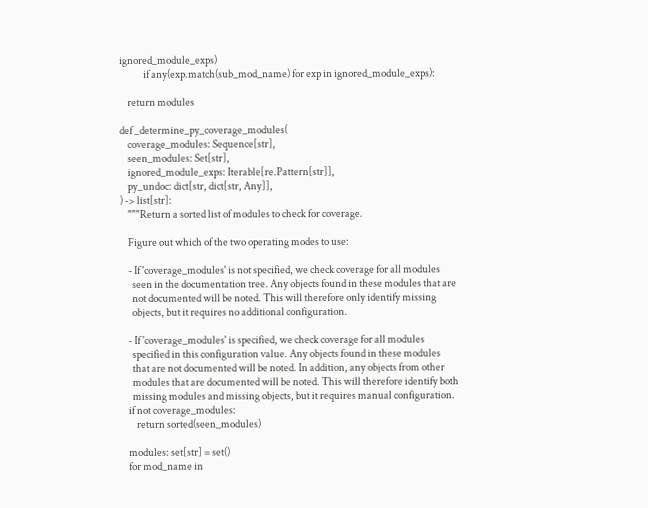ignored_module_exps)
            if any(exp.match(sub_mod_name) for exp in ignored_module_exps):

    return modules

def _determine_py_coverage_modules(
    coverage_modules: Sequence[str],
    seen_modules: Set[str],
    ignored_module_exps: Iterable[re.Pattern[str]],
    py_undoc: dict[str, dict[str, Any]],
) -> list[str]:
    """Return a sorted list of modules to check for coverage.

    Figure out which of the two operating modes to use:

    - If 'coverage_modules' is not specified, we check coverage for all modules
      seen in the documentation tree. Any objects found in these modules that are
      not documented will be noted. This will therefore only identify missing
      objects, but it requires no additional configuration.

    - If 'coverage_modules' is specified, we check coverage for all modules
      specified in this configuration value. Any objects found in these modules
      that are not documented will be noted. In addition, any objects from other
      modules that are documented will be noted. This will therefore identify both
      missing modules and missing objects, but it requires manual configuration.
    if not coverage_modules:
        return sorted(seen_modules)

    modules: set[str] = set()
    for mod_name in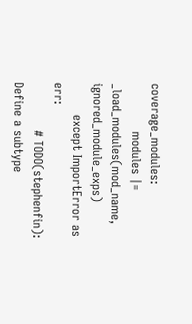coverage_modules:
            modules |= _load_modules(mod_name, ignored_module_exps)
        except ImportError as err:
            # TODO(stephenfin): Define a subtype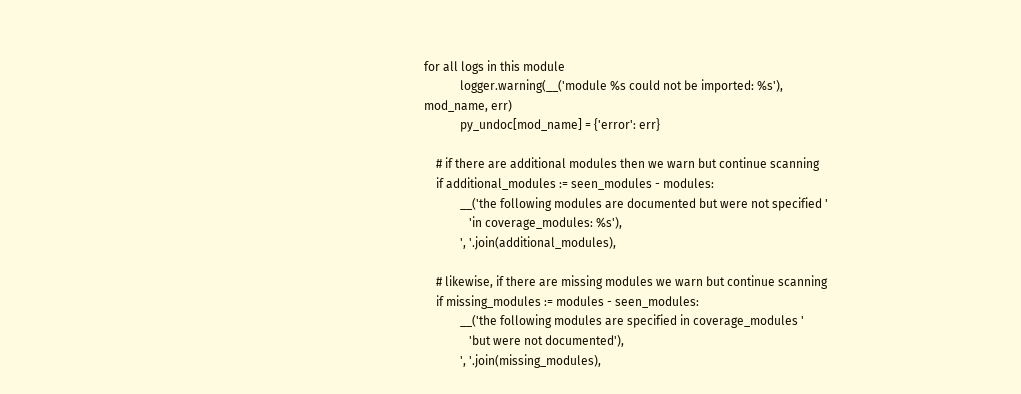for all logs in this module
            logger.warning(__('module %s could not be imported: %s'), mod_name, err)
            py_undoc[mod_name] = {'error': err}

    # if there are additional modules then we warn but continue scanning
    if additional_modules := seen_modules - modules:
            __('the following modules are documented but were not specified '
               'in coverage_modules: %s'),
            ', '.join(additional_modules),

    # likewise, if there are missing modules we warn but continue scanning
    if missing_modules := modules - seen_modules:
            __('the following modules are specified in coverage_modules '
               'but were not documented'),
            ', '.join(missing_modules),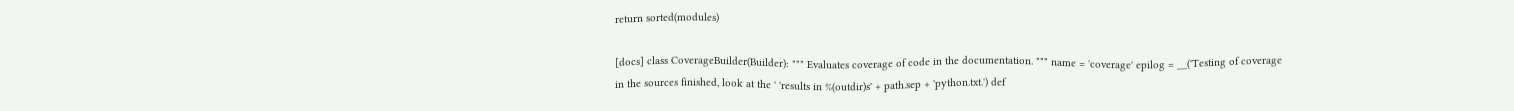return sorted(modules)

[docs] class CoverageBuilder(Builder): """ Evaluates coverage of code in the documentation. """ name = 'coverage' epilog = __('Testing of coverage in the sources finished, look at the ' 'results in %(outdir)s' + path.sep + 'python.txt.') def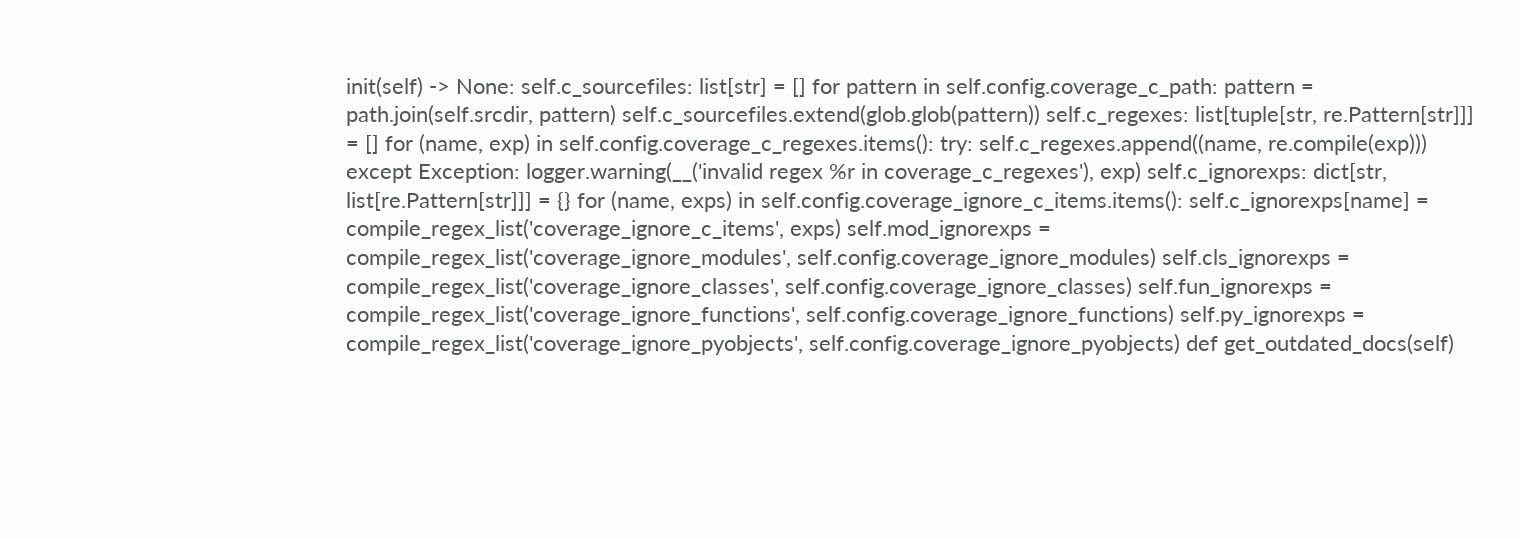init(self) -> None: self.c_sourcefiles: list[str] = [] for pattern in self.config.coverage_c_path: pattern = path.join(self.srcdir, pattern) self.c_sourcefiles.extend(glob.glob(pattern)) self.c_regexes: list[tuple[str, re.Pattern[str]]] = [] for (name, exp) in self.config.coverage_c_regexes.items(): try: self.c_regexes.append((name, re.compile(exp))) except Exception: logger.warning(__('invalid regex %r in coverage_c_regexes'), exp) self.c_ignorexps: dict[str, list[re.Pattern[str]]] = {} for (name, exps) in self.config.coverage_ignore_c_items.items(): self.c_ignorexps[name] = compile_regex_list('coverage_ignore_c_items', exps) self.mod_ignorexps = compile_regex_list('coverage_ignore_modules', self.config.coverage_ignore_modules) self.cls_ignorexps = compile_regex_list('coverage_ignore_classes', self.config.coverage_ignore_classes) self.fun_ignorexps = compile_regex_list('coverage_ignore_functions', self.config.coverage_ignore_functions) self.py_ignorexps = compile_regex_list('coverage_ignore_pyobjects', self.config.coverage_ignore_pyobjects) def get_outdated_docs(self)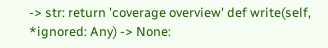-> str: return 'coverage overview' def write(self, *ignored: Any) -> None: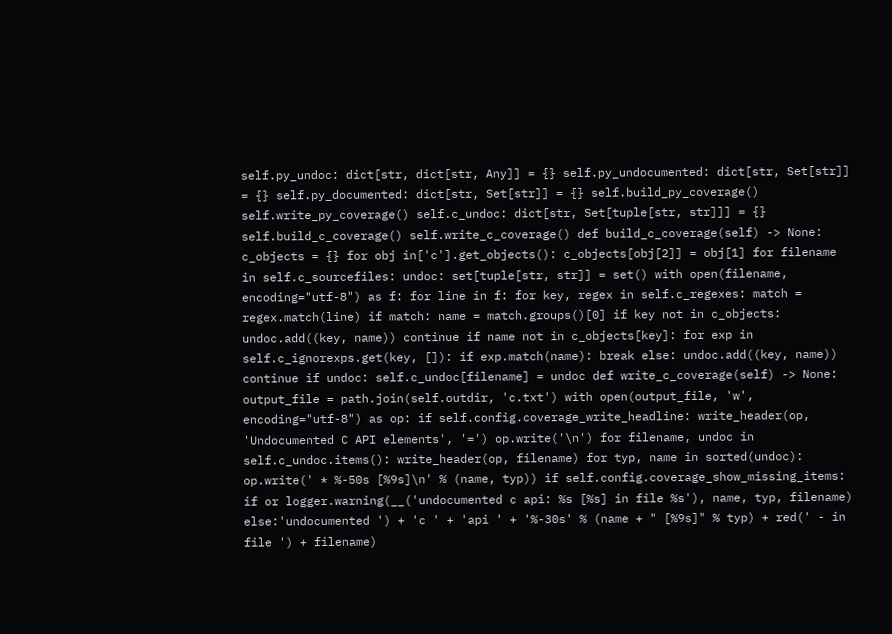self.py_undoc: dict[str, dict[str, Any]] = {} self.py_undocumented: dict[str, Set[str]] = {} self.py_documented: dict[str, Set[str]] = {} self.build_py_coverage() self.write_py_coverage() self.c_undoc: dict[str, Set[tuple[str, str]]] = {} self.build_c_coverage() self.write_c_coverage() def build_c_coverage(self) -> None: c_objects = {} for obj in['c'].get_objects(): c_objects[obj[2]] = obj[1] for filename in self.c_sourcefiles: undoc: set[tuple[str, str]] = set() with open(filename, encoding="utf-8") as f: for line in f: for key, regex in self.c_regexes: match = regex.match(line) if match: name = match.groups()[0] if key not in c_objects: undoc.add((key, name)) continue if name not in c_objects[key]: for exp in self.c_ignorexps.get(key, []): if exp.match(name): break else: undoc.add((key, name)) continue if undoc: self.c_undoc[filename] = undoc def write_c_coverage(self) -> None: output_file = path.join(self.outdir, 'c.txt') with open(output_file, 'w', encoding="utf-8") as op: if self.config.coverage_write_headline: write_header(op, 'Undocumented C API elements', '=') op.write('\n') for filename, undoc in self.c_undoc.items(): write_header(op, filename) for typ, name in sorted(undoc): op.write(' * %-50s [%9s]\n' % (name, typ)) if self.config.coverage_show_missing_items: if or logger.warning(__('undocumented c api: %s [%s] in file %s'), name, typ, filename) else:'undocumented ') + 'c ' + 'api ' + '%-30s' % (name + " [%9s]" % typ) + red(' - in file ') + filename)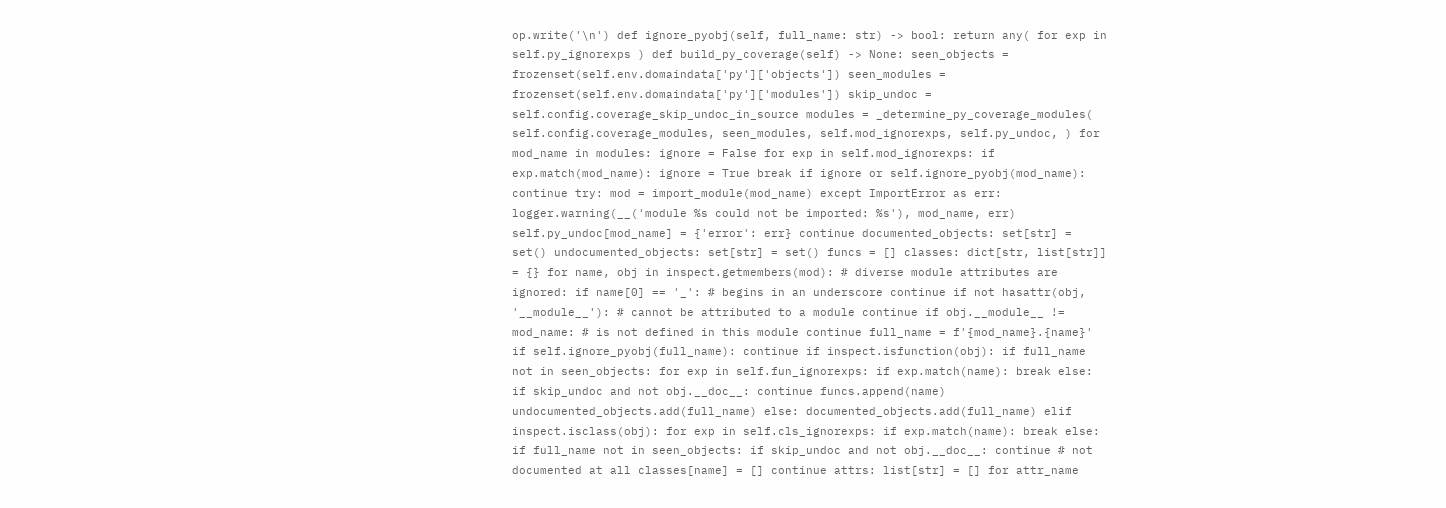op.write('\n') def ignore_pyobj(self, full_name: str) -> bool: return any( for exp in self.py_ignorexps ) def build_py_coverage(self) -> None: seen_objects = frozenset(self.env.domaindata['py']['objects']) seen_modules = frozenset(self.env.domaindata['py']['modules']) skip_undoc = self.config.coverage_skip_undoc_in_source modules = _determine_py_coverage_modules( self.config.coverage_modules, seen_modules, self.mod_ignorexps, self.py_undoc, ) for mod_name in modules: ignore = False for exp in self.mod_ignorexps: if exp.match(mod_name): ignore = True break if ignore or self.ignore_pyobj(mod_name): continue try: mod = import_module(mod_name) except ImportError as err: logger.warning(__('module %s could not be imported: %s'), mod_name, err) self.py_undoc[mod_name] = {'error': err} continue documented_objects: set[str] = set() undocumented_objects: set[str] = set() funcs = [] classes: dict[str, list[str]] = {} for name, obj in inspect.getmembers(mod): # diverse module attributes are ignored: if name[0] == '_': # begins in an underscore continue if not hasattr(obj, '__module__'): # cannot be attributed to a module continue if obj.__module__ != mod_name: # is not defined in this module continue full_name = f'{mod_name}.{name}' if self.ignore_pyobj(full_name): continue if inspect.isfunction(obj): if full_name not in seen_objects: for exp in self.fun_ignorexps: if exp.match(name): break else: if skip_undoc and not obj.__doc__: continue funcs.append(name) undocumented_objects.add(full_name) else: documented_objects.add(full_name) elif inspect.isclass(obj): for exp in self.cls_ignorexps: if exp.match(name): break else: if full_name not in seen_objects: if skip_undoc and not obj.__doc__: continue # not documented at all classes[name] = [] continue attrs: list[str] = [] for attr_name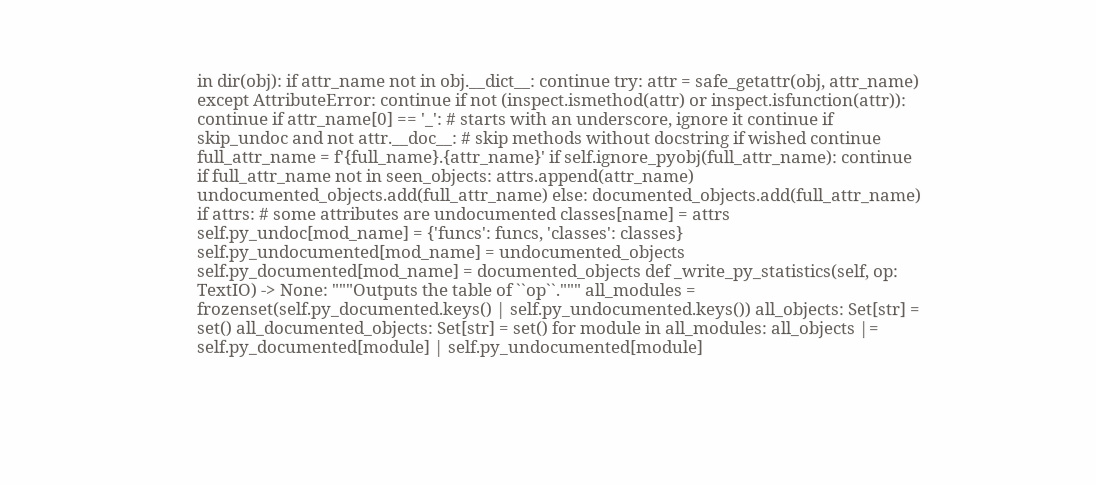in dir(obj): if attr_name not in obj.__dict__: continue try: attr = safe_getattr(obj, attr_name) except AttributeError: continue if not (inspect.ismethod(attr) or inspect.isfunction(attr)): continue if attr_name[0] == '_': # starts with an underscore, ignore it continue if skip_undoc and not attr.__doc__: # skip methods without docstring if wished continue full_attr_name = f'{full_name}.{attr_name}' if self.ignore_pyobj(full_attr_name): continue if full_attr_name not in seen_objects: attrs.append(attr_name) undocumented_objects.add(full_attr_name) else: documented_objects.add(full_attr_name) if attrs: # some attributes are undocumented classes[name] = attrs self.py_undoc[mod_name] = {'funcs': funcs, 'classes': classes} self.py_undocumented[mod_name] = undocumented_objects self.py_documented[mod_name] = documented_objects def _write_py_statistics(self, op: TextIO) -> None: """Outputs the table of ``op``.""" all_modules = frozenset(self.py_documented.keys() | self.py_undocumented.keys()) all_objects: Set[str] = set() all_documented_objects: Set[str] = set() for module in all_modules: all_objects |= self.py_documented[module] | self.py_undocumented[module]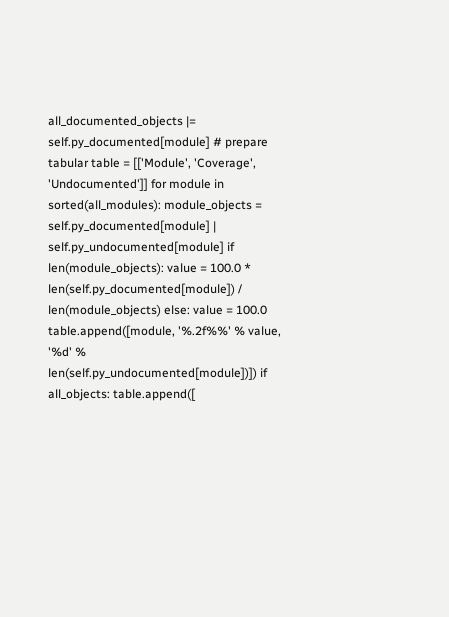all_documented_objects |= self.py_documented[module] # prepare tabular table = [['Module', 'Coverage', 'Undocumented']] for module in sorted(all_modules): module_objects = self.py_documented[module] | self.py_undocumented[module] if len(module_objects): value = 100.0 * len(self.py_documented[module]) / len(module_objects) else: value = 100.0 table.append([module, '%.2f%%' % value, '%d' % len(self.py_undocumented[module])]) if all_objects: table.append([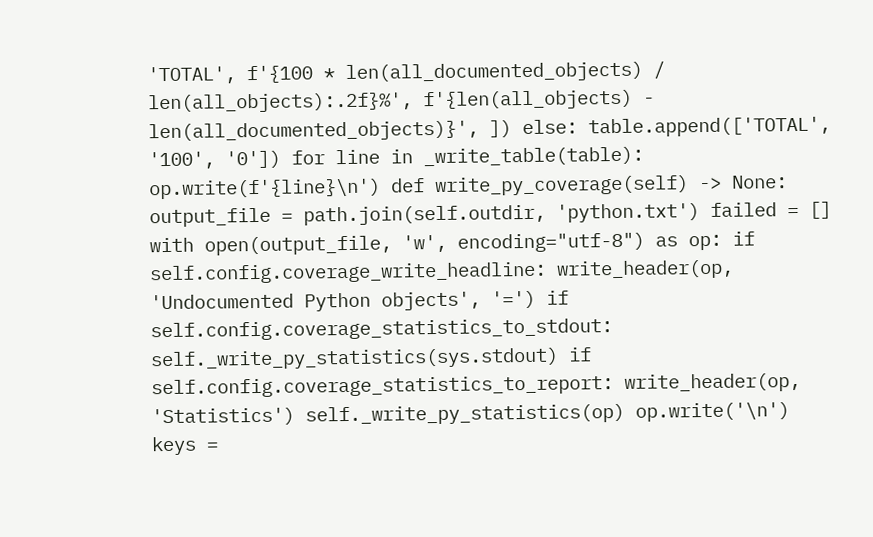'TOTAL', f'{100 * len(all_documented_objects) / len(all_objects):.2f}%', f'{len(all_objects) - len(all_documented_objects)}', ]) else: table.append(['TOTAL', '100', '0']) for line in _write_table(table): op.write(f'{line}\n') def write_py_coverage(self) -> None: output_file = path.join(self.outdir, 'python.txt') failed = [] with open(output_file, 'w', encoding="utf-8") as op: if self.config.coverage_write_headline: write_header(op, 'Undocumented Python objects', '=') if self.config.coverage_statistics_to_stdout: self._write_py_statistics(sys.stdout) if self.config.coverage_statistics_to_report: write_header(op, 'Statistics') self._write_py_statistics(op) op.write('\n') keys =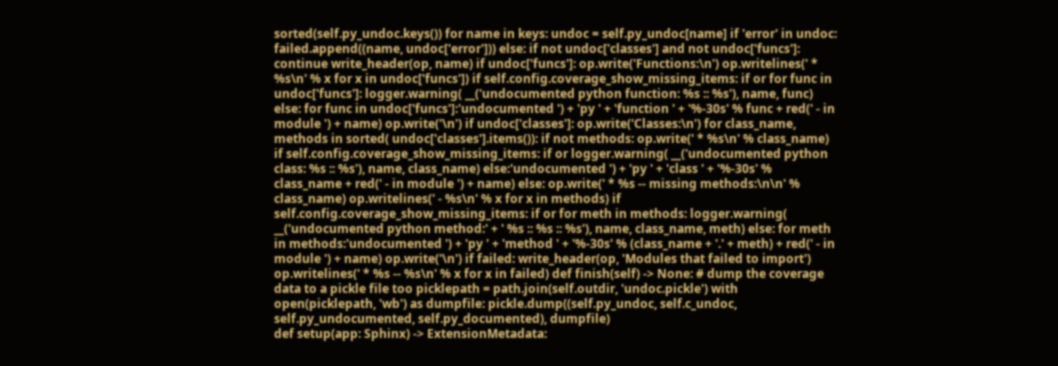sorted(self.py_undoc.keys()) for name in keys: undoc = self.py_undoc[name] if 'error' in undoc: failed.append((name, undoc['error'])) else: if not undoc['classes'] and not undoc['funcs']: continue write_header(op, name) if undoc['funcs']: op.write('Functions:\n') op.writelines(' * %s\n' % x for x in undoc['funcs']) if self.config.coverage_show_missing_items: if or for func in undoc['funcs']: logger.warning( __('undocumented python function: %s :: %s'), name, func) else: for func in undoc['funcs']:'undocumented ') + 'py ' + 'function ' + '%-30s' % func + red(' - in module ') + name) op.write('\n') if undoc['classes']: op.write('Classes:\n') for class_name, methods in sorted( undoc['classes'].items()): if not methods: op.write(' * %s\n' % class_name) if self.config.coverage_show_missing_items: if or logger.warning( __('undocumented python class: %s :: %s'), name, class_name) else:'undocumented ') + 'py ' + 'class ' + '%-30s' % class_name + red(' - in module ') + name) else: op.write(' * %s -- missing methods:\n\n' % class_name) op.writelines(' - %s\n' % x for x in methods) if self.config.coverage_show_missing_items: if or for meth in methods: logger.warning( __('undocumented python method:' + ' %s :: %s :: %s'), name, class_name, meth) else: for meth in methods:'undocumented ') + 'py ' + 'method ' + '%-30s' % (class_name + '.' + meth) + red(' - in module ') + name) op.write('\n') if failed: write_header(op, 'Modules that failed to import') op.writelines(' * %s -- %s\n' % x for x in failed) def finish(self) -> None: # dump the coverage data to a pickle file too picklepath = path.join(self.outdir, 'undoc.pickle') with open(picklepath, 'wb') as dumpfile: pickle.dump((self.py_undoc, self.c_undoc, self.py_undocumented, self.py_documented), dumpfile)
def setup(app: Sphinx) -> ExtensionMetadata: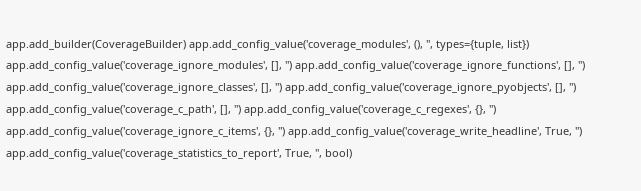app.add_builder(CoverageBuilder) app.add_config_value('coverage_modules', (), '', types={tuple, list}) app.add_config_value('coverage_ignore_modules', [], '') app.add_config_value('coverage_ignore_functions', [], '') app.add_config_value('coverage_ignore_classes', [], '') app.add_config_value('coverage_ignore_pyobjects', [], '') app.add_config_value('coverage_c_path', [], '') app.add_config_value('coverage_c_regexes', {}, '') app.add_config_value('coverage_ignore_c_items', {}, '') app.add_config_value('coverage_write_headline', True, '') app.add_config_value('coverage_statistics_to_report', True, '', bool)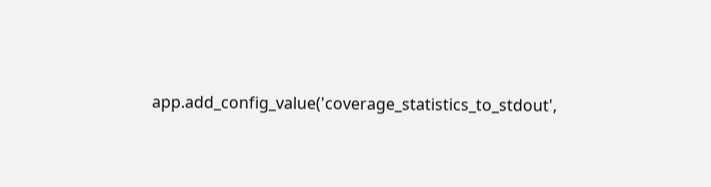app.add_config_value('coverage_statistics_to_stdout',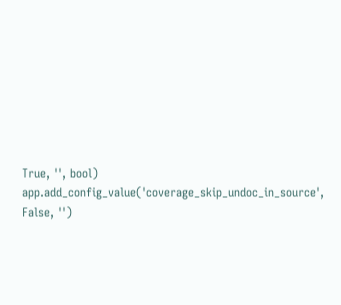True, '', bool) app.add_config_value('coverage_skip_undoc_in_source', False, '')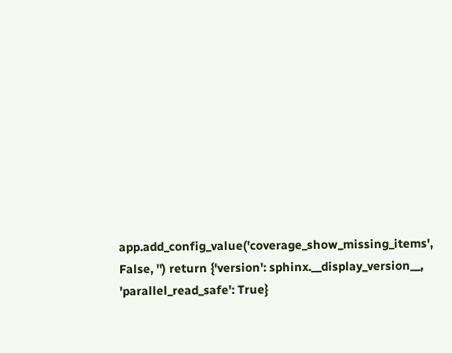app.add_config_value('coverage_show_missing_items', False, '') return {'version': sphinx.__display_version__, 'parallel_read_safe': True}